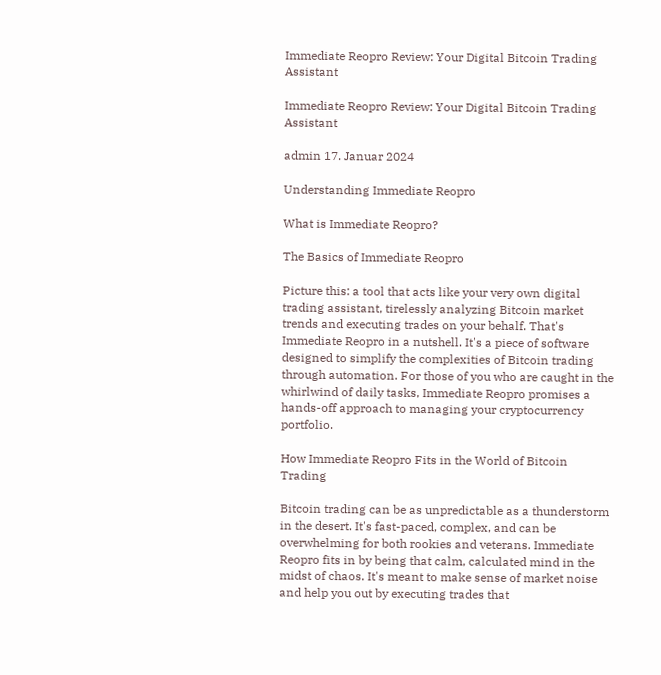Immediate Reopro Review: Your Digital Bitcoin Trading Assistant

Immediate Reopro Review: Your Digital Bitcoin Trading Assistant

admin 17. Januar 2024

Understanding Immediate Reopro

What is Immediate Reopro?

The Basics of Immediate Reopro

Picture this: a tool that acts like your very own digital trading assistant, tirelessly analyzing Bitcoin market trends and executing trades on your behalf. That's Immediate Reopro in a nutshell. It's a piece of software designed to simplify the complexities of Bitcoin trading through automation. For those of you who are caught in the whirlwind of daily tasks, Immediate Reopro promises a hands-off approach to managing your cryptocurrency portfolio.

How Immediate Reopro Fits in the World of Bitcoin Trading

Bitcoin trading can be as unpredictable as a thunderstorm in the desert. It's fast-paced, complex, and can be overwhelming for both rookies and veterans. Immediate Reopro fits in by being that calm, calculated mind in the midst of chaos. It's meant to make sense of market noise and help you out by executing trades that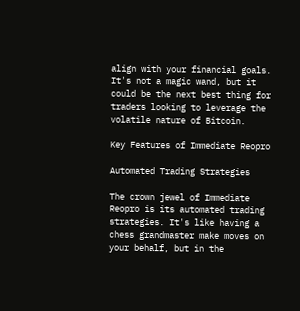align with your financial goals. It's not a magic wand, but it could be the next best thing for traders looking to leverage the volatile nature of Bitcoin.

Key Features of Immediate Reopro

Automated Trading Strategies

The crown jewel of Immediate Reopro is its automated trading strategies. It's like having a chess grandmaster make moves on your behalf, but in the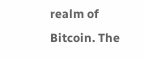realm of Bitcoin. The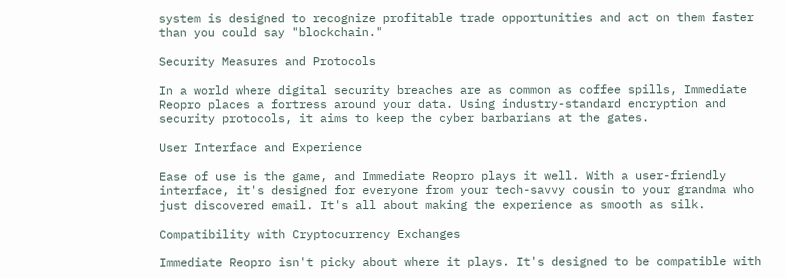system is designed to recognize profitable trade opportunities and act on them faster than you could say "blockchain."

Security Measures and Protocols

In a world where digital security breaches are as common as coffee spills, Immediate Reopro places a fortress around your data. Using industry-standard encryption and security protocols, it aims to keep the cyber barbarians at the gates.

User Interface and Experience

Ease of use is the game, and Immediate Reopro plays it well. With a user-friendly interface, it's designed for everyone from your tech-savvy cousin to your grandma who just discovered email. It's all about making the experience as smooth as silk.

Compatibility with Cryptocurrency Exchanges

Immediate Reopro isn't picky about where it plays. It's designed to be compatible with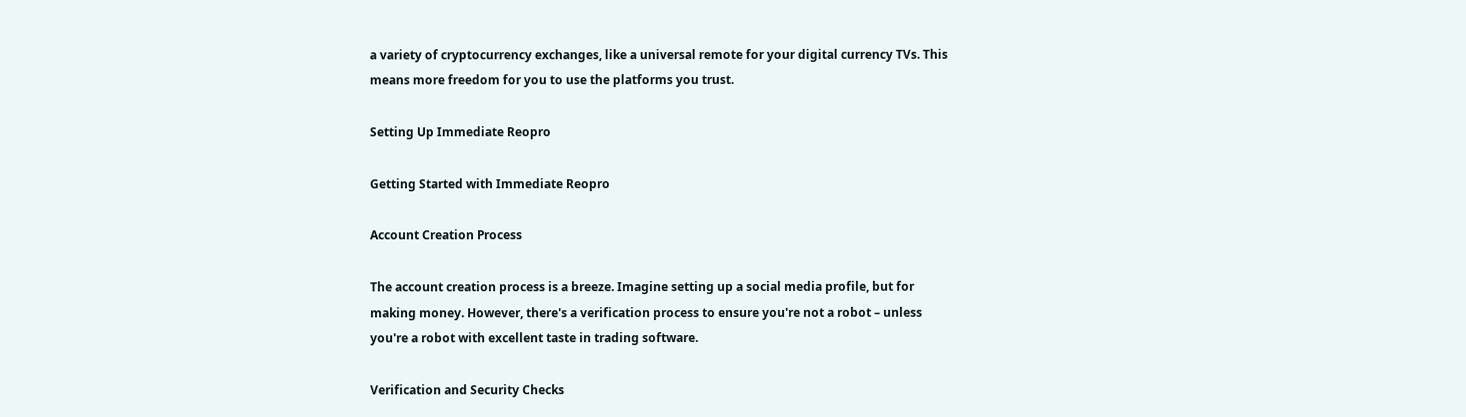a variety of cryptocurrency exchanges, like a universal remote for your digital currency TVs. This means more freedom for you to use the platforms you trust.

Setting Up Immediate Reopro

Getting Started with Immediate Reopro

Account Creation Process

The account creation process is a breeze. Imagine setting up a social media profile, but for making money. However, there's a verification process to ensure you're not a robot – unless you're a robot with excellent taste in trading software.

Verification and Security Checks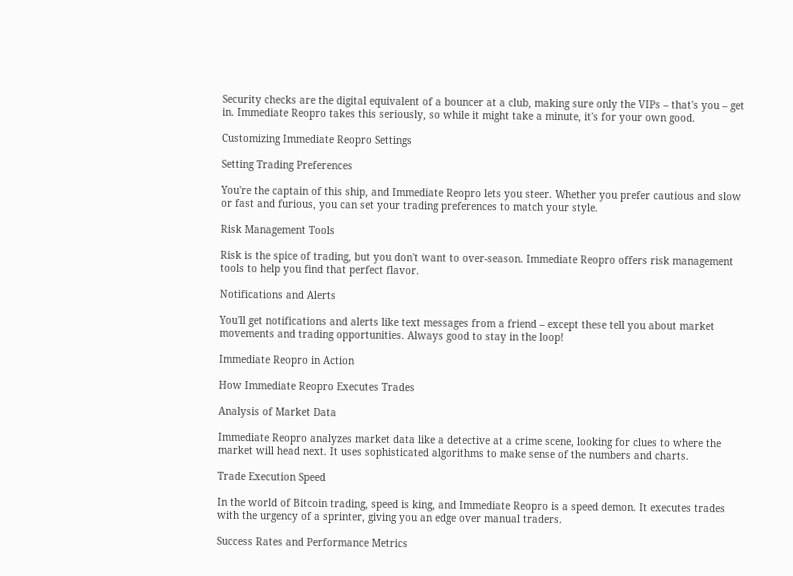Security checks are the digital equivalent of a bouncer at a club, making sure only the VIPs – that's you – get in. Immediate Reopro takes this seriously, so while it might take a minute, it's for your own good.

Customizing Immediate Reopro Settings

Setting Trading Preferences

You're the captain of this ship, and Immediate Reopro lets you steer. Whether you prefer cautious and slow or fast and furious, you can set your trading preferences to match your style.

Risk Management Tools

Risk is the spice of trading, but you don't want to over-season. Immediate Reopro offers risk management tools to help you find that perfect flavor.

Notifications and Alerts

You'll get notifications and alerts like text messages from a friend – except these tell you about market movements and trading opportunities. Always good to stay in the loop!

Immediate Reopro in Action

How Immediate Reopro Executes Trades

Analysis of Market Data

Immediate Reopro analyzes market data like a detective at a crime scene, looking for clues to where the market will head next. It uses sophisticated algorithms to make sense of the numbers and charts.

Trade Execution Speed

In the world of Bitcoin trading, speed is king, and Immediate Reopro is a speed demon. It executes trades with the urgency of a sprinter, giving you an edge over manual traders.

Success Rates and Performance Metrics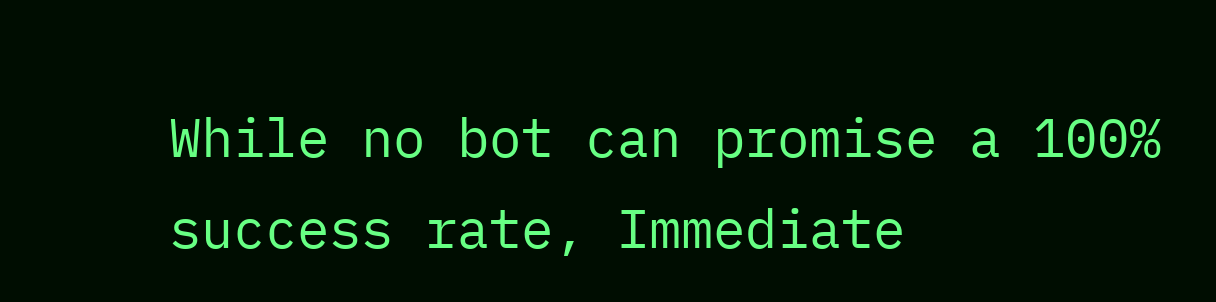While no bot can promise a 100% success rate, Immediate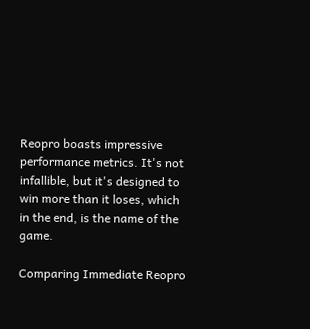Reopro boasts impressive performance metrics. It's not infallible, but it's designed to win more than it loses, which in the end, is the name of the game.

Comparing Immediate Reopro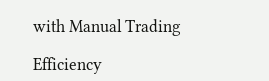with Manual Trading

Efficiency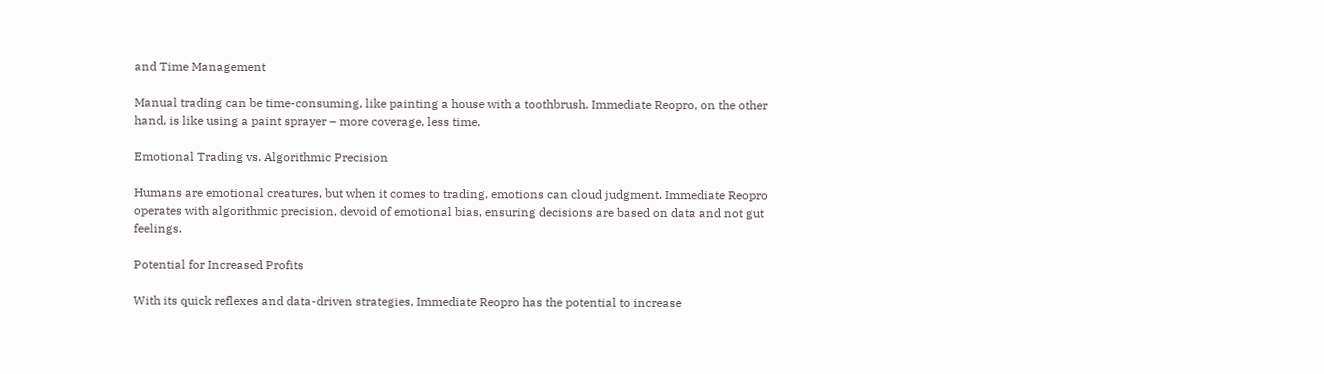and Time Management

Manual trading can be time-consuming, like painting a house with a toothbrush. Immediate Reopro, on the other hand, is like using a paint sprayer – more coverage, less time.

Emotional Trading vs. Algorithmic Precision

Humans are emotional creatures, but when it comes to trading, emotions can cloud judgment. Immediate Reopro operates with algorithmic precision, devoid of emotional bias, ensuring decisions are based on data and not gut feelings.

Potential for Increased Profits

With its quick reflexes and data-driven strategies, Immediate Reopro has the potential to increase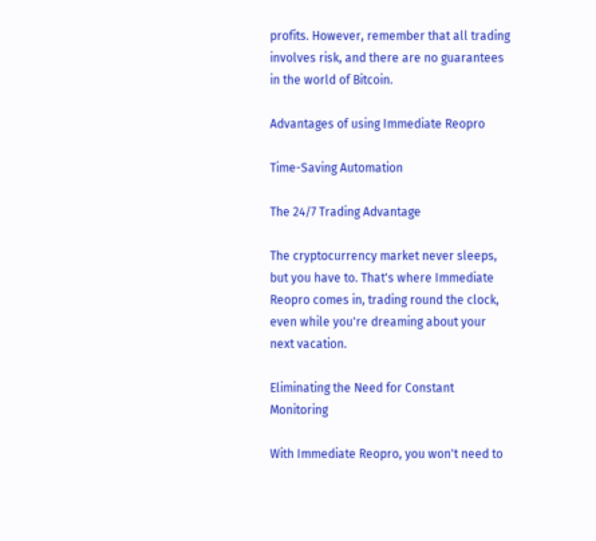profits. However, remember that all trading involves risk, and there are no guarantees in the world of Bitcoin.

Advantages of using Immediate Reopro

Time-Saving Automation

The 24/7 Trading Advantage

The cryptocurrency market never sleeps, but you have to. That's where Immediate Reopro comes in, trading round the clock, even while you're dreaming about your next vacation.

Eliminating the Need for Constant Monitoring

With Immediate Reopro, you won't need to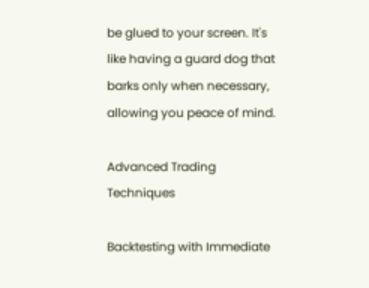be glued to your screen. It's like having a guard dog that barks only when necessary, allowing you peace of mind.

Advanced Trading Techniques

Backtesting with Immediate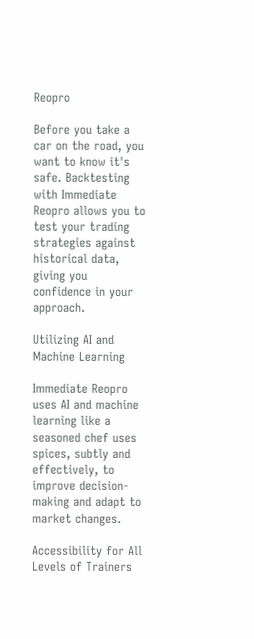Reopro

Before you take a car on the road, you want to know it's safe. Backtesting with Immediate Reopro allows you to test your trading strategies against historical data, giving you confidence in your approach.

Utilizing AI and Machine Learning

Immediate Reopro uses AI and machine learning like a seasoned chef uses spices, subtly and effectively, to improve decision-making and adapt to market changes.

Accessibility for All Levels of Trainers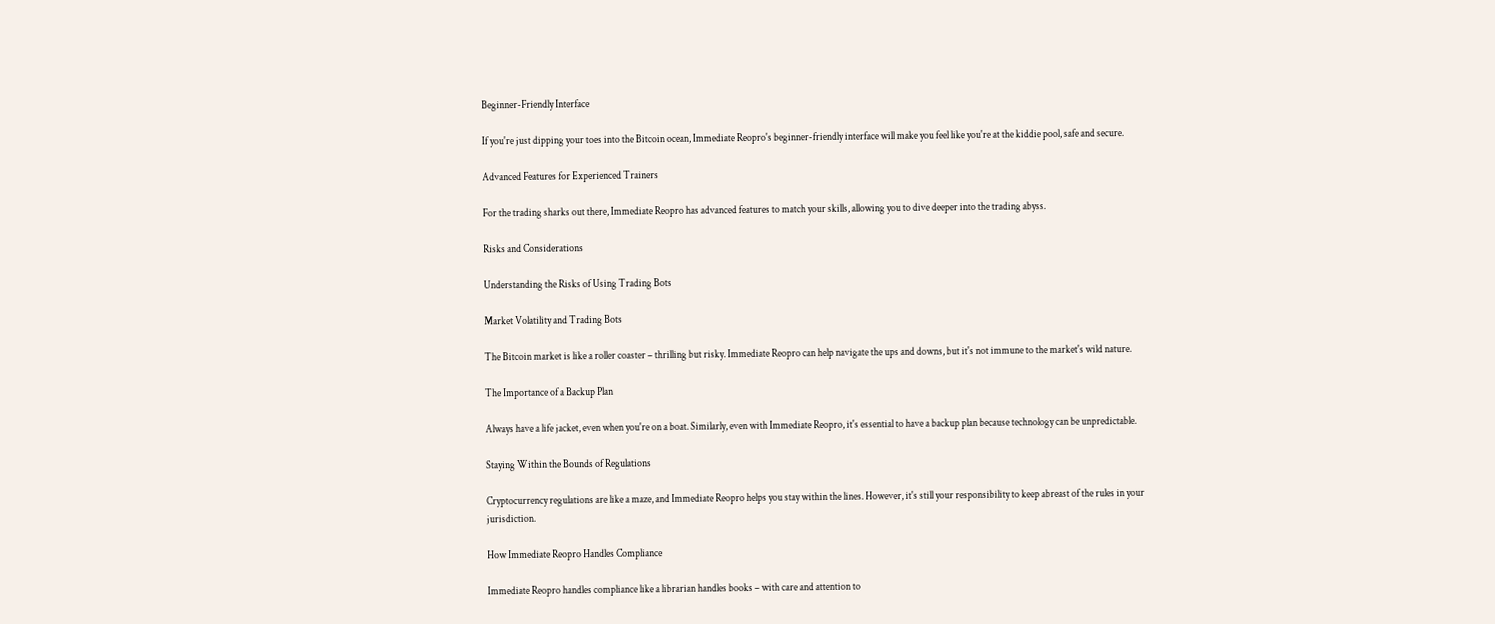Beginner-Friendly Interface

If you're just dipping your toes into the Bitcoin ocean, Immediate Reopro's beginner-friendly interface will make you feel like you're at the kiddie pool, safe and secure.

Advanced Features for Experienced Trainers

For the trading sharks out there, Immediate Reopro has advanced features to match your skills, allowing you to dive deeper into the trading abyss.

Risks and Considerations

Understanding the Risks of Using Trading Bots

Market Volatility and Trading Bots

The Bitcoin market is like a roller coaster – thrilling but risky. Immediate Reopro can help navigate the ups and downs, but it's not immune to the market's wild nature.

The Importance of a Backup Plan

Always have a life jacket, even when you're on a boat. Similarly, even with Immediate Reopro, it's essential to have a backup plan because technology can be unpredictable.

Staying Within the Bounds of Regulations

Cryptocurrency regulations are like a maze, and Immediate Reopro helps you stay within the lines. However, it's still your responsibility to keep abreast of the rules in your jurisdiction.

How Immediate Reopro Handles Compliance

Immediate Reopro handles compliance like a librarian handles books – with care and attention to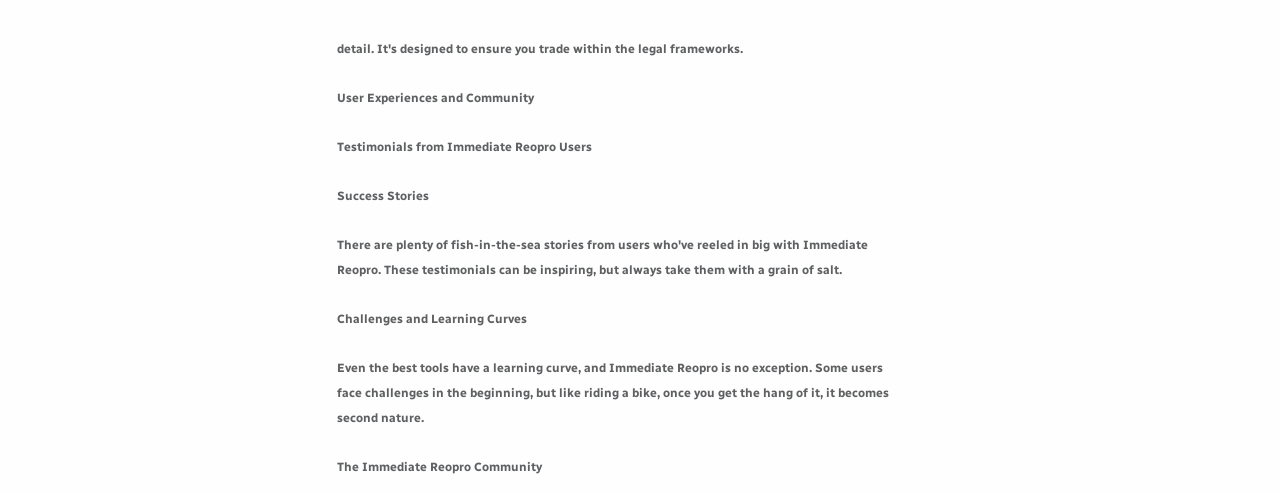detail. It's designed to ensure you trade within the legal frameworks.

User Experiences and Community

Testimonials from Immediate Reopro Users

Success Stories

There are plenty of fish-in-the-sea stories from users who've reeled in big with Immediate Reopro. These testimonials can be inspiring, but always take them with a grain of salt.

Challenges and Learning Curves

Even the best tools have a learning curve, and Immediate Reopro is no exception. Some users face challenges in the beginning, but like riding a bike, once you get the hang of it, it becomes second nature.

The Immediate Reopro Community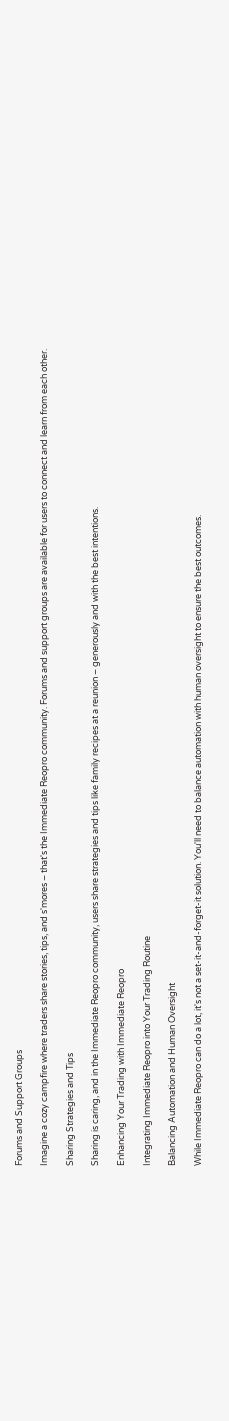Forums and Support Groups

Imagine a cozy campfire where traders share stories, tips, and s'mores – that's the Immediate Reopro community. Forums and support groups are available for users to connect and learn from each other.

Sharing Strategies and Tips

Sharing is caring, and in the Immediate Reopro community, users share strategies and tips like family recipes at a reunion – generously and with the best intentions.

Enhancing Your Trading with Immediate Reopro

Integrating Immediate Reopro into Your Trading Routine

Balancing Automation and Human Oversight

While Immediate Reopro can do a lot, it's not a set-it-and-forget-it solution. You'll need to balance automation with human oversight to ensure the best outcomes.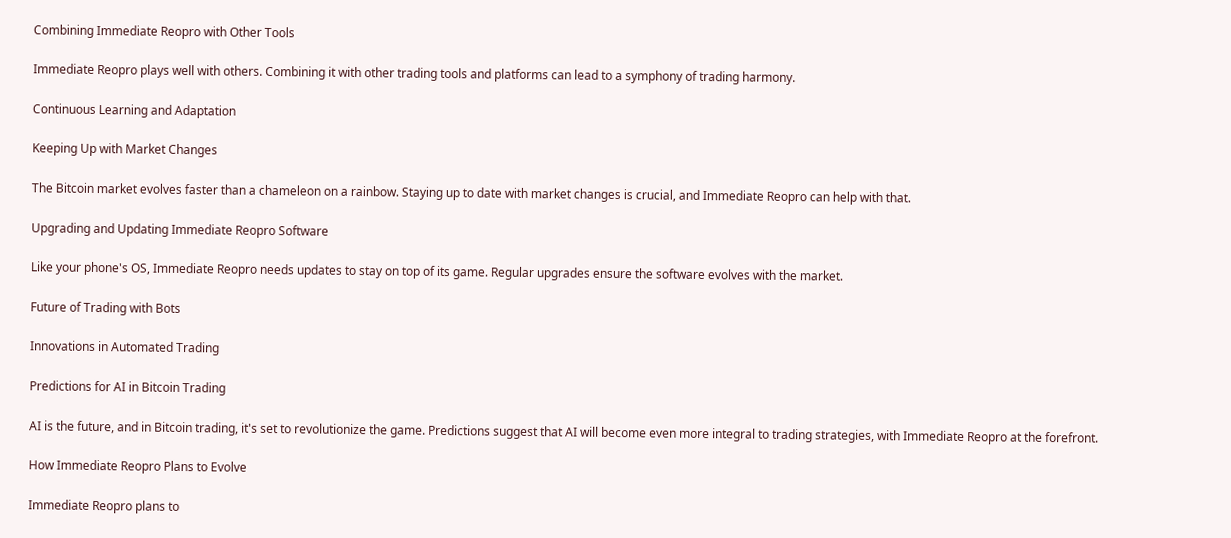Combining Immediate Reopro with Other Tools

Immediate Reopro plays well with others. Combining it with other trading tools and platforms can lead to a symphony of trading harmony.

Continuous Learning and Adaptation

Keeping Up with Market Changes

The Bitcoin market evolves faster than a chameleon on a rainbow. Staying up to date with market changes is crucial, and Immediate Reopro can help with that.

Upgrading and Updating Immediate Reopro Software

Like your phone's OS, Immediate Reopro needs updates to stay on top of its game. Regular upgrades ensure the software evolves with the market.

Future of Trading with Bots

Innovations in Automated Trading

Predictions for AI in Bitcoin Trading

AI is the future, and in Bitcoin trading, it's set to revolutionize the game. Predictions suggest that AI will become even more integral to trading strategies, with Immediate Reopro at the forefront.

How Immediate Reopro Plans to Evolve

Immediate Reopro plans to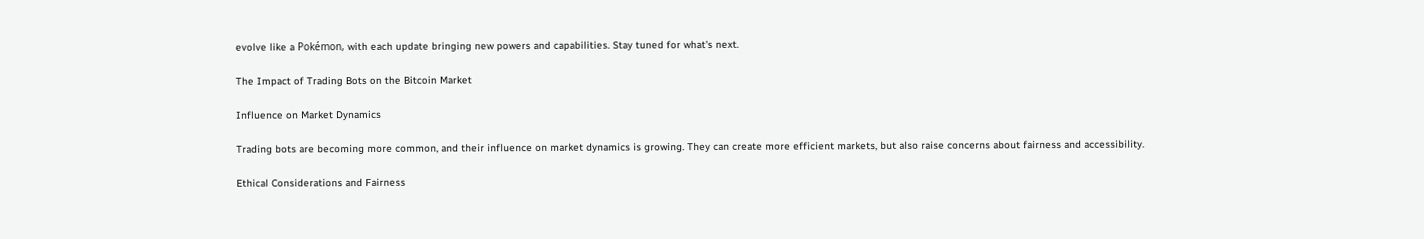evolve like a Pokémon, with each update bringing new powers and capabilities. Stay tuned for what's next.

The Impact of Trading Bots on the Bitcoin Market

Influence on Market Dynamics

Trading bots are becoming more common, and their influence on market dynamics is growing. They can create more efficient markets, but also raise concerns about fairness and accessibility.

Ethical Considerations and Fairness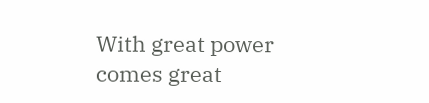With great power comes great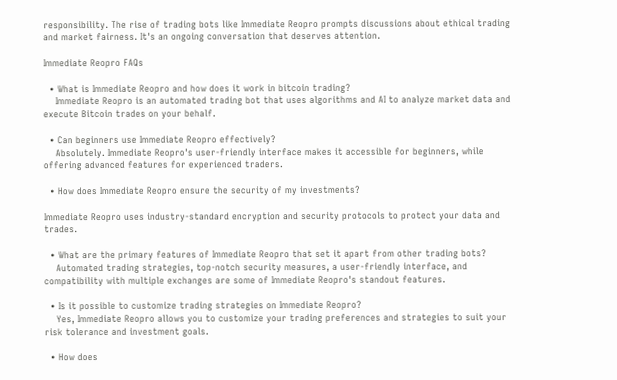responsibility. The rise of trading bots like Immediate Reopro prompts discussions about ethical trading and market fairness. It's an ongoing conversation that deserves attention.

Immediate Reopro FAQs

  • What is Immediate Reopro and how does it work in bitcoin trading?
    Immediate Reopro is an automated trading bot that uses algorithms and AI to analyze market data and execute Bitcoin trades on your behalf.

  • Can beginners use Immediate Reopro effectively?
    Absolutely. Immediate Reopro's user-friendly interface makes it accessible for beginners, while offering advanced features for experienced traders.

  • How does Immediate Reopro ensure the security of my investments?

Immediate Reopro uses industry-standard encryption and security protocols to protect your data and trades.

  • What are the primary features of Immediate Reopro that set it apart from other trading bots?
    Automated trading strategies, top-notch security measures, a user-friendly interface, and compatibility with multiple exchanges are some of Immediate Reopro's standout features.

  • Is it possible to customize trading strategies on Immediate Reopro?
    Yes, Immediate Reopro allows you to customize your trading preferences and strategies to suit your risk tolerance and investment goals.

  • How does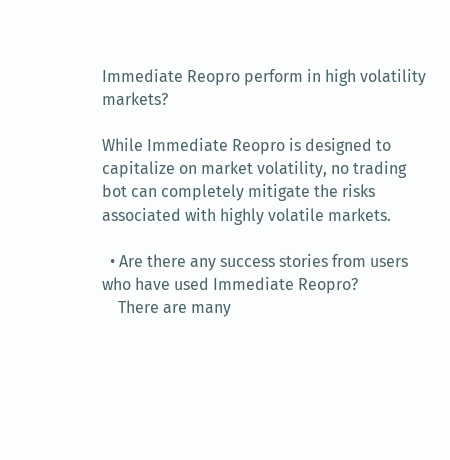Immediate Reopro perform in high volatility markets?

While Immediate Reopro is designed to capitalize on market volatility, no trading bot can completely mitigate the risks associated with highly volatile markets.

  • Are there any success stories from users who have used Immediate Reopro?
    There are many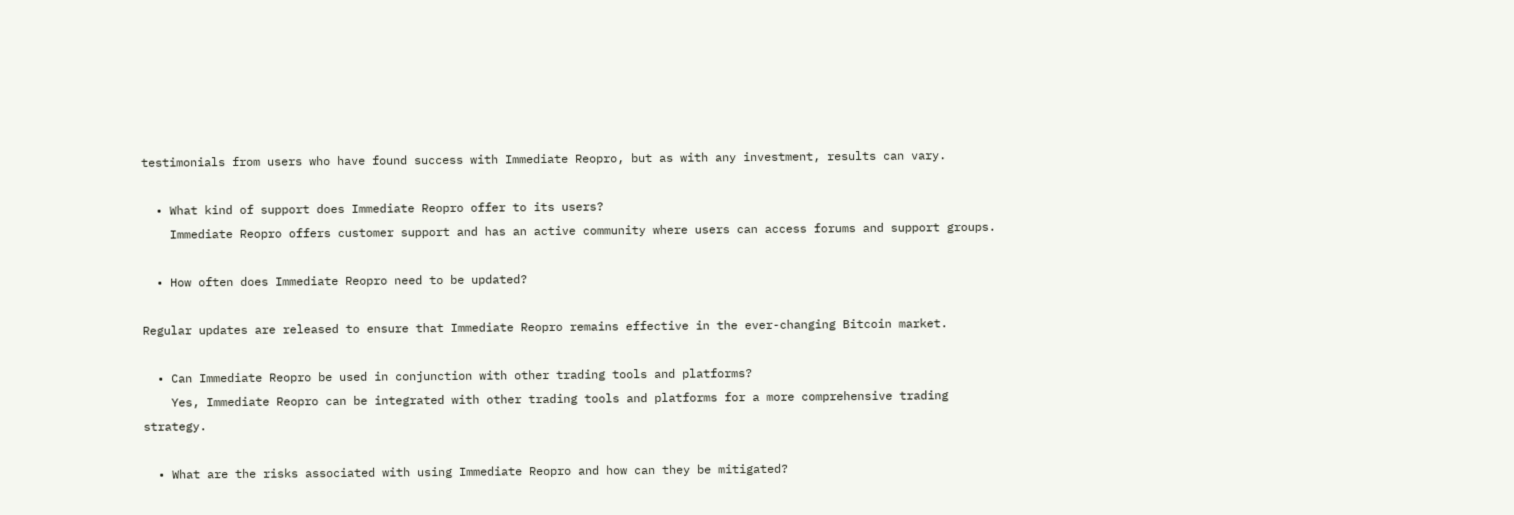testimonials from users who have found success with Immediate Reopro, but as with any investment, results can vary.

  • What kind of support does Immediate Reopro offer to its users?
    Immediate Reopro offers customer support and has an active community where users can access forums and support groups.

  • How often does Immediate Reopro need to be updated?

Regular updates are released to ensure that Immediate Reopro remains effective in the ever-changing Bitcoin market.

  • Can Immediate Reopro be used in conjunction with other trading tools and platforms?
    Yes, Immediate Reopro can be integrated with other trading tools and platforms for a more comprehensive trading strategy.

  • What are the risks associated with using Immediate Reopro and how can they be mitigated?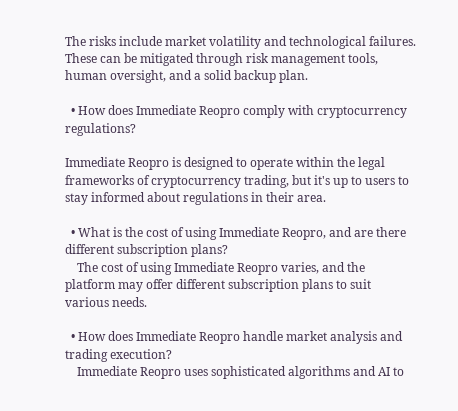The risks include market volatility and technological failures. These can be mitigated through risk management tools, human oversight, and a solid backup plan.

  • How does Immediate Reopro comply with cryptocurrency regulations?

Immediate Reopro is designed to operate within the legal frameworks of cryptocurrency trading, but it's up to users to stay informed about regulations in their area.

  • What is the cost of using Immediate Reopro, and are there different subscription plans?
    The cost of using Immediate Reopro varies, and the platform may offer different subscription plans to suit various needs.

  • How does Immediate Reopro handle market analysis and trading execution?
    Immediate Reopro uses sophisticated algorithms and AI to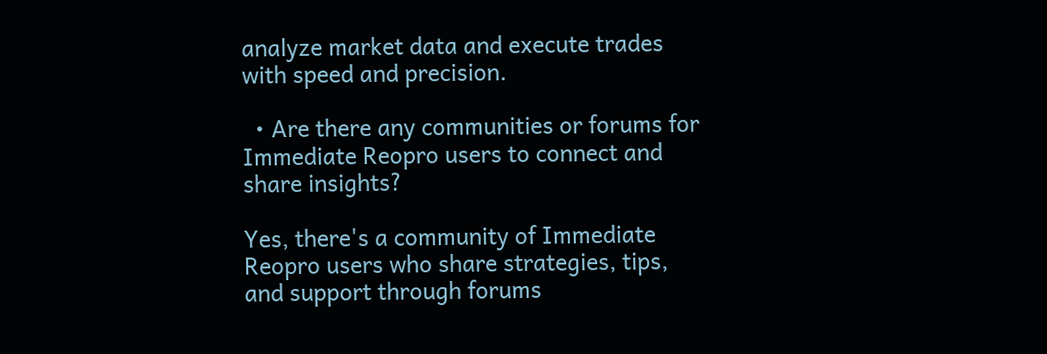analyze market data and execute trades with speed and precision.

  • Are there any communities or forums for Immediate Reopro users to connect and share insights?

Yes, there's a community of Immediate Reopro users who share strategies, tips, and support through forums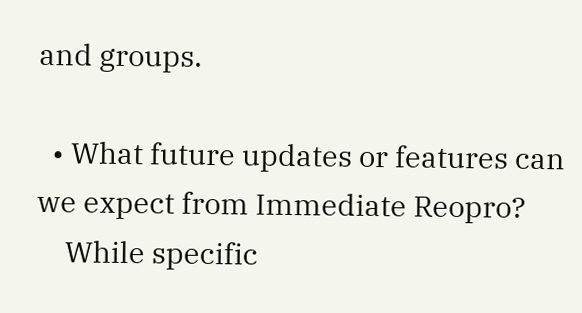and groups.

  • What future updates or features can we expect from Immediate Reopro?
    While specific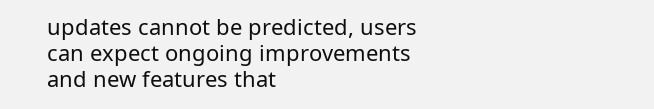updates cannot be predicted, users can expect ongoing improvements and new features that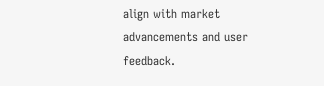align with market advancements and user feedback.